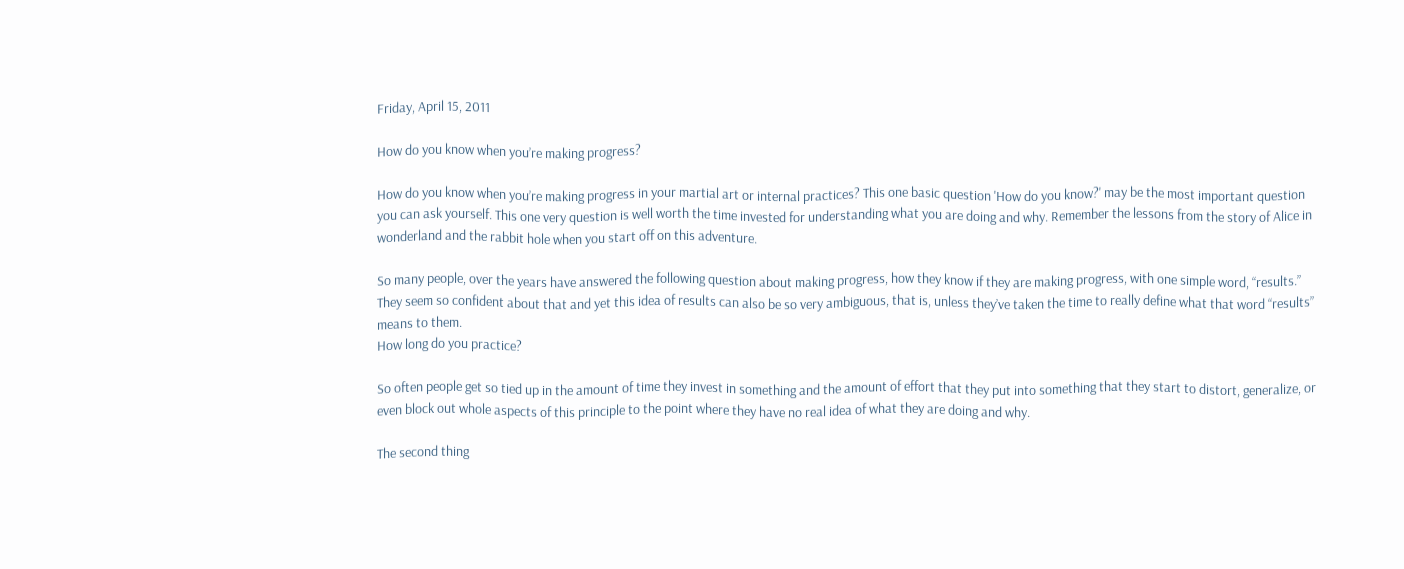Friday, April 15, 2011

How do you know when you’re making progress?

How do you know when you’re making progress in your martial art or internal practices? This one basic question 'How do you know?' may be the most important question you can ask yourself. This one very question is well worth the time invested for understanding what you are doing and why. Remember the lessons from the story of Alice in wonderland and the rabbit hole when you start off on this adventure.

So many people, over the years have answered the following question about making progress, how they know if they are making progress, with one simple word, “results.” They seem so confident about that and yet this idea of results can also be so very ambiguous, that is, unless they’ve taken the time to really define what that word “results” means to them.
How long do you practice?

So often people get so tied up in the amount of time they invest in something and the amount of effort that they put into something that they start to distort, generalize, or even block out whole aspects of this principle to the point where they have no real idea of what they are doing and why.

The second thing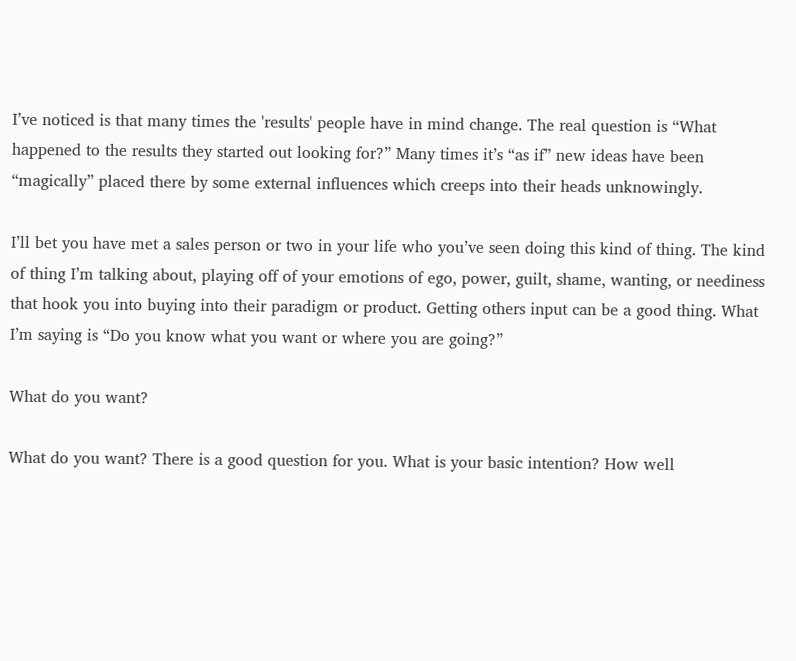I’ve noticed is that many times the 'results' people have in mind change. The real question is “What happened to the results they started out looking for?” Many times it’s “as if” new ideas have been “magically” placed there by some external influences which creeps into their heads unknowingly.

I’ll bet you have met a sales person or two in your life who you’ve seen doing this kind of thing. The kind of thing I’m talking about, playing off of your emotions of ego, power, guilt, shame, wanting, or neediness that hook you into buying into their paradigm or product. Getting others input can be a good thing. What I’m saying is “Do you know what you want or where you are going?”

What do you want?

What do you want? There is a good question for you. What is your basic intention? How well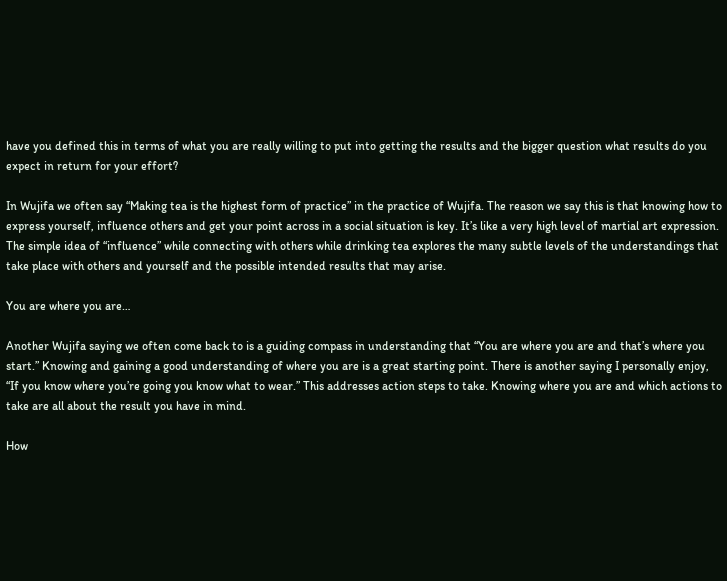have you defined this in terms of what you are really willing to put into getting the results and the bigger question what results do you expect in return for your effort?

In Wujifa we often say “Making tea is the highest form of practice” in the practice of Wujifa. The reason we say this is that knowing how to express yourself, influence others and get your point across in a social situation is key. It’s like a very high level of martial art expression. The simple idea of “influence” while connecting with others while drinking tea explores the many subtle levels of the understandings that take place with others and yourself and the possible intended results that may arise.

You are where you are…

Another Wujifa saying we often come back to is a guiding compass in understanding that “You are where you are and that’s where you start.” Knowing and gaining a good understanding of where you are is a great starting point. There is another saying I personally enjoy, “If you know where you’re going you know what to wear.” This addresses action steps to take. Knowing where you are and which actions to take are all about the result you have in mind.

How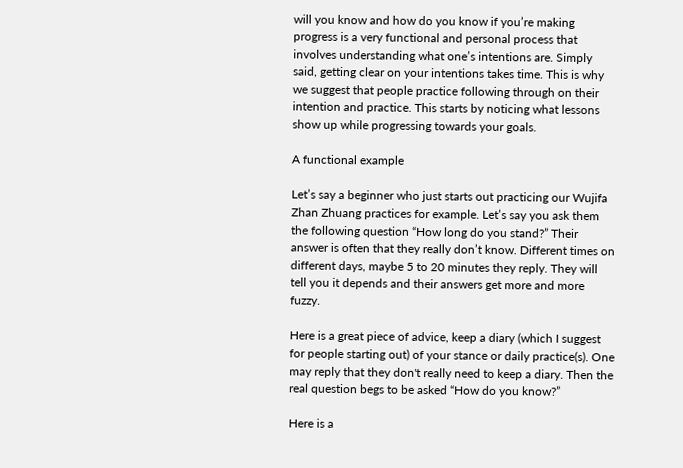will you know and how do you know if you’re making progress is a very functional and personal process that involves understanding what one’s intentions are. Simply said, getting clear on your intentions takes time. This is why we suggest that people practice following through on their intention and practice. This starts by noticing what lessons show up while progressing towards your goals.

A functional example

Let’s say a beginner who just starts out practicing our Wujifa Zhan Zhuang practices for example. Let’s say you ask them the following question “How long do you stand?” Their answer is often that they really don’t know. Different times on different days, maybe 5 to 20 minutes they reply. They will tell you it depends and their answers get more and more fuzzy.

Here is a great piece of advice, keep a diary (which I suggest for people starting out) of your stance or daily practice(s). One may reply that they don't really need to keep a diary. Then the real question begs to be asked “How do you know?”

Here is a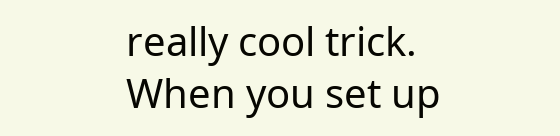really cool trick. When you set up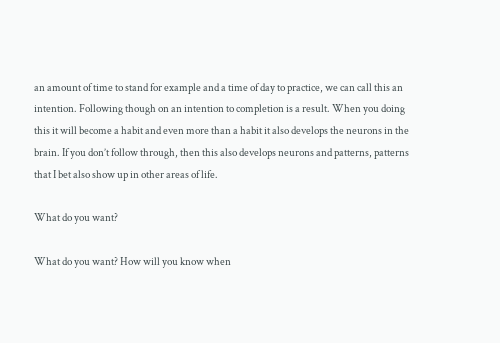an amount of time to stand for example and a time of day to practice, we can call this an intention. Following though on an intention to completion is a result. When you doing this it will become a habit and even more than a habit it also develops the neurons in the brain. If you don’t follow through, then this also develops neurons and patterns, patterns that I bet also show up in other areas of life.

What do you want?

What do you want? How will you know when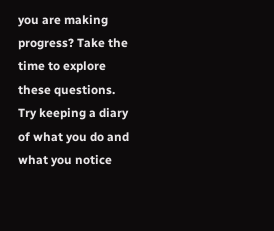you are making progress? Take the time to explore these questions. Try keeping a diary of what you do and what you notice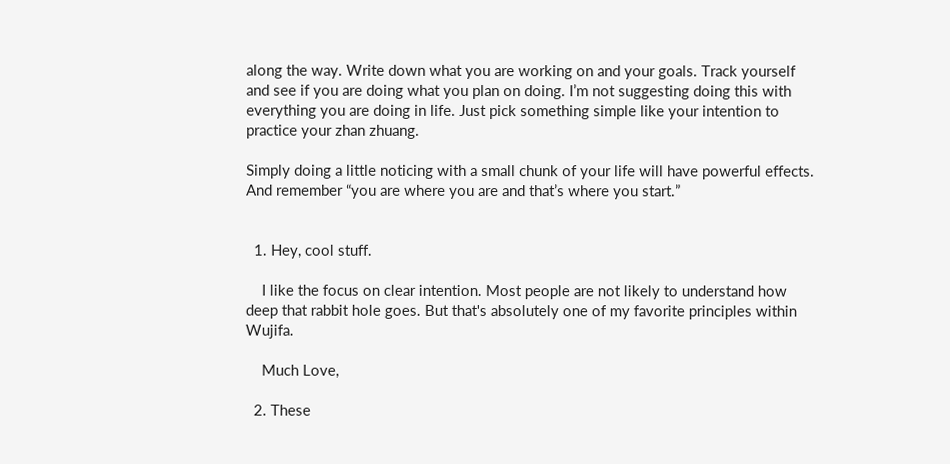along the way. Write down what you are working on and your goals. Track yourself and see if you are doing what you plan on doing. I’m not suggesting doing this with everything you are doing in life. Just pick something simple like your intention to practice your zhan zhuang.

Simply doing a little noticing with a small chunk of your life will have powerful effects. And remember “you are where you are and that’s where you start.”


  1. Hey, cool stuff.

    I like the focus on clear intention. Most people are not likely to understand how deep that rabbit hole goes. But that's absolutely one of my favorite principles within Wujifa.

    Much Love,

  2. These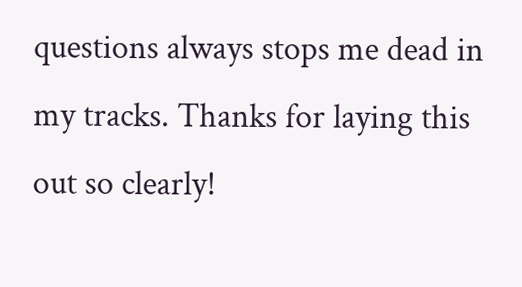questions always stops me dead in my tracks. Thanks for laying this out so clearly!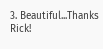3. Beautiful...Thanks Rick!